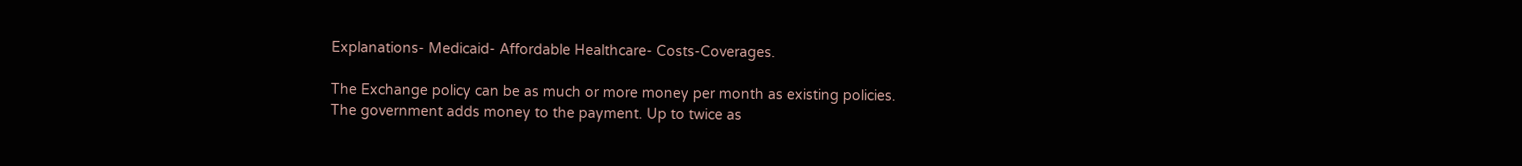Explanations- Medicaid- Affordable Healthcare- Costs-Coverages.

The Exchange policy can be as much or more money per month as existing policies.
The government adds money to the payment. Up to twice as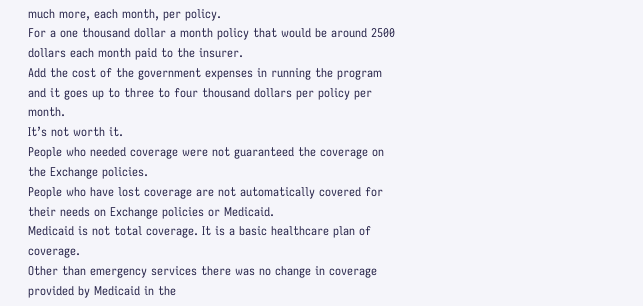much more, each month, per policy.
For a one thousand dollar a month policy that would be around 2500 dollars each month paid to the insurer.
Add the cost of the government expenses in running the program and it goes up to three to four thousand dollars per policy per month.
It’s not worth it.
People who needed coverage were not guaranteed the coverage on the Exchange policies.
People who have lost coverage are not automatically covered for their needs on Exchange policies or Medicaid.
Medicaid is not total coverage. It is a basic healthcare plan of coverage.
Other than emergency services there was no change in coverage provided by Medicaid in the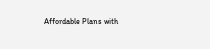Affordable Plans with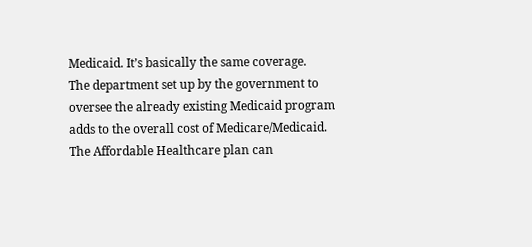Medicaid. It’s basically the same coverage.
The department set up by the government to oversee the already existing Medicaid program adds to the overall cost of Medicare/Medicaid.
The Affordable Healthcare plan can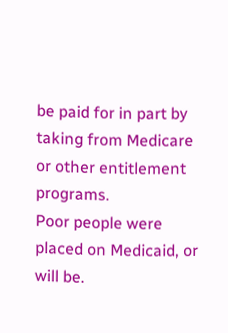be paid for in part by taking from Medicare or other entitlement programs.
Poor people were placed on Medicaid, or will be.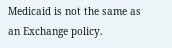Medicaid is not the same as an Exchange policy.